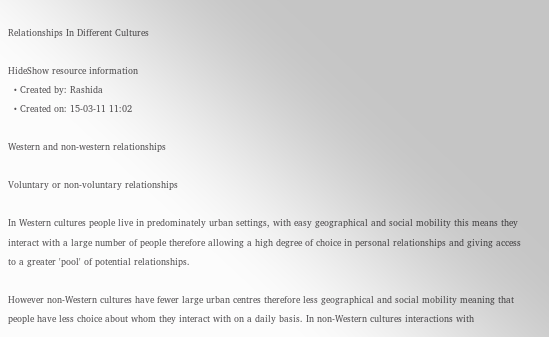Relationships In Different Cultures

HideShow resource information
  • Created by: Rashida
  • Created on: 15-03-11 11:02

Western and non-western relationships

Voluntary or non-voluntary relationships

In Western cultures people live in predominately urban settings, with easy geographical and social mobility this means they interact with a large number of people therefore allowing a high degree of choice in personal relationships and giving access to a greater 'pool' of potential relationships.

However non-Western cultures have fewer large urban centres therefore less geographical and social mobility meaning that people have less choice about whom they interact with on a daily basis. In non-Western cultures interactions with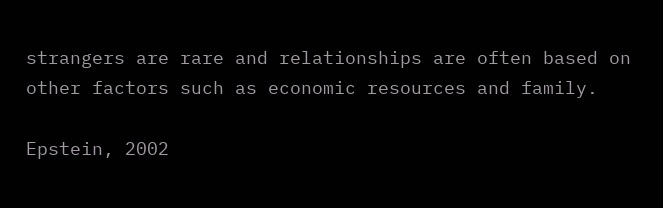strangers are rare and relationships are often based on other factors such as economic resources and family.

Epstein, 2002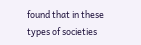found that in these types of societies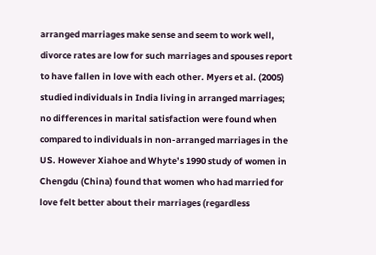arranged marriages make sense and seem to work well, divorce rates are low for such marriages and spouses report to have fallen in love with each other. Myers et al. (2005) studied individuals in India living in arranged marriages; no differences in marital satisfaction were found when compared to individuals in non-arranged marriages in the US. However Xiahoe and Whyte’s 1990 study of women in Chengdu (China) found that women who had married for love felt better about their marriages (regardless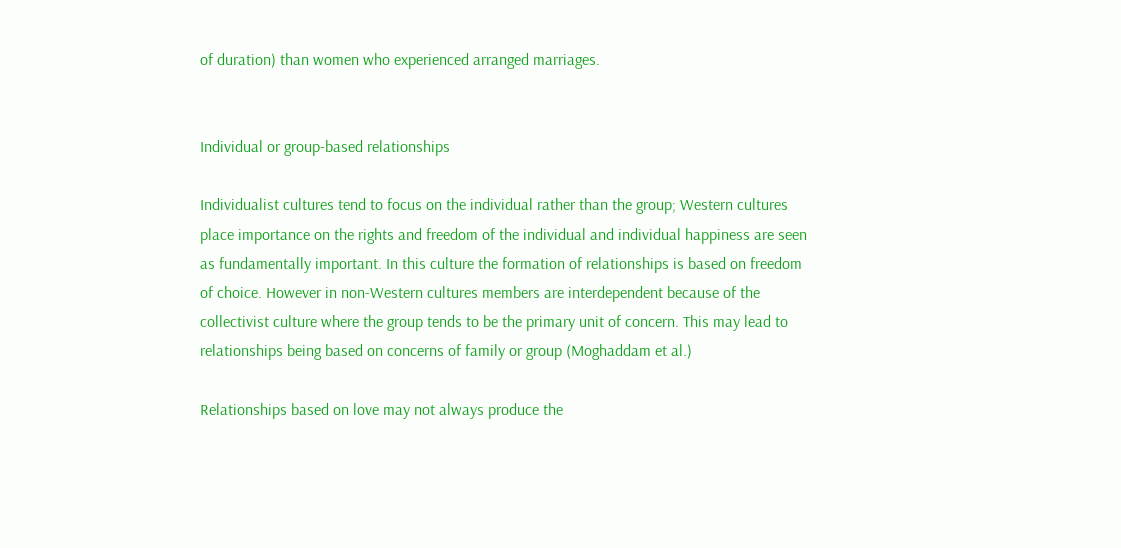of duration) than women who experienced arranged marriages.


Individual or group-based relationships

Individualist cultures tend to focus on the individual rather than the group; Western cultures place importance on the rights and freedom of the individual and individual happiness are seen as fundamentally important. In this culture the formation of relationships is based on freedom of choice. However in non-Western cultures members are interdependent because of the collectivist culture where the group tends to be the primary unit of concern. This may lead to relationships being based on concerns of family or group (Moghaddam et al.)

Relationships based on love may not always produce the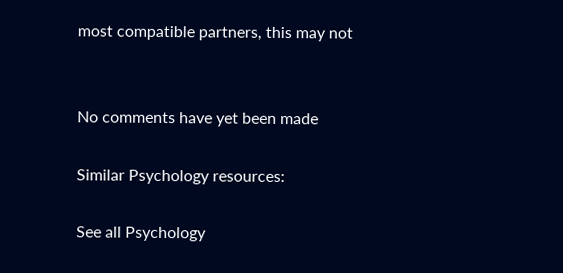most compatible partners, this may not


No comments have yet been made

Similar Psychology resources:

See all Psychology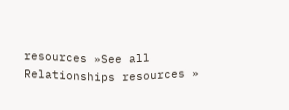resources »See all Relationships resources »